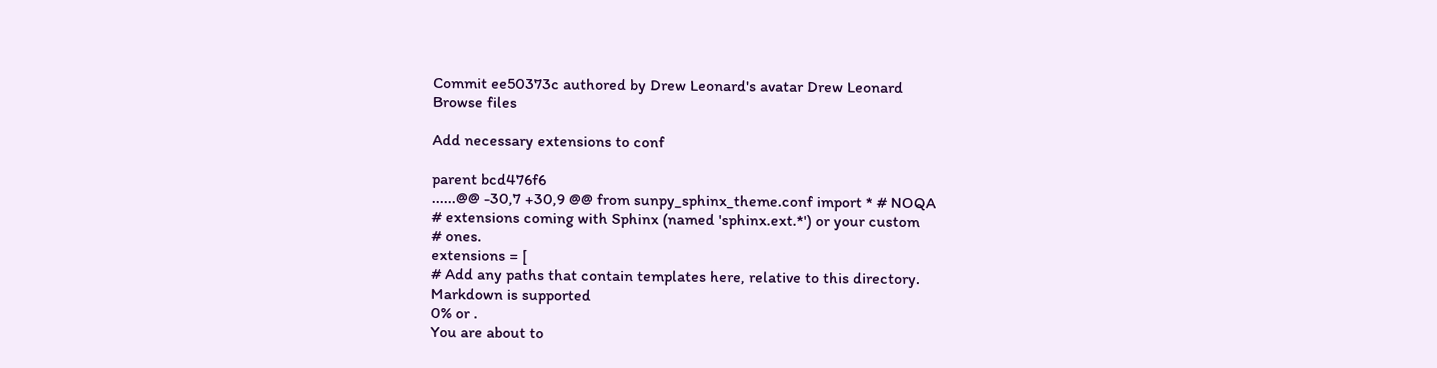Commit ee50373c authored by Drew Leonard's avatar Drew Leonard
Browse files

Add necessary extensions to conf

parent bcd476f6
......@@ -30,7 +30,9 @@ from sunpy_sphinx_theme.conf import * # NOQA
# extensions coming with Sphinx (named 'sphinx.ext.*') or your custom
# ones.
extensions = [
# Add any paths that contain templates here, relative to this directory.
Markdown is supported
0% or .
You are about to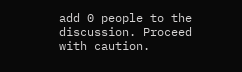add 0 people to the discussion. Proceed with caution.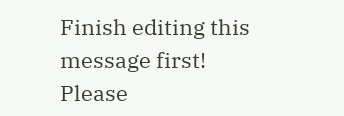Finish editing this message first!
Please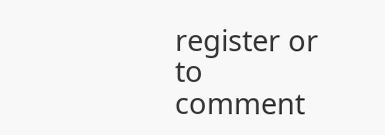register or to comment